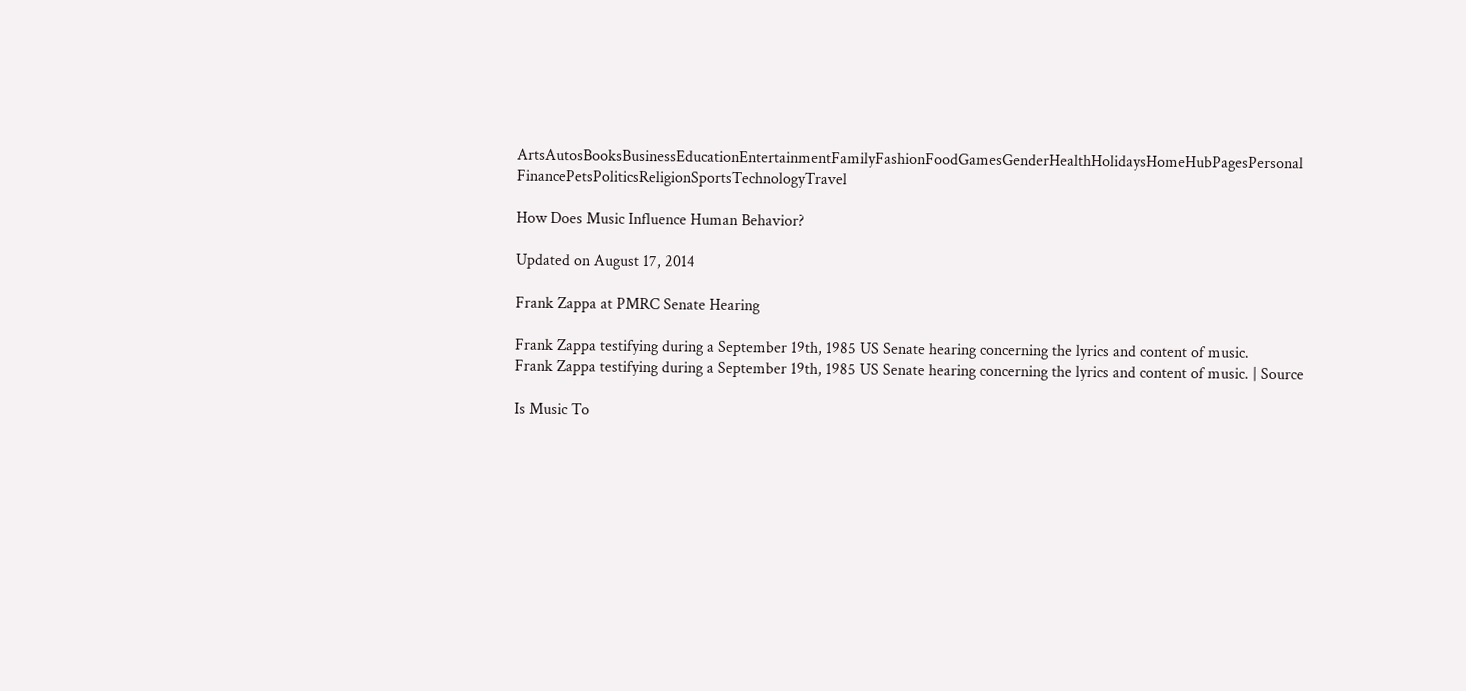ArtsAutosBooksBusinessEducationEntertainmentFamilyFashionFoodGamesGenderHealthHolidaysHomeHubPagesPersonal FinancePetsPoliticsReligionSportsTechnologyTravel

How Does Music Influence Human Behavior?

Updated on August 17, 2014

Frank Zappa at PMRC Senate Hearing

Frank Zappa testifying during a September 19th, 1985 US Senate hearing concerning the lyrics and content of music.
Frank Zappa testifying during a September 19th, 1985 US Senate hearing concerning the lyrics and content of music. | Source

Is Music To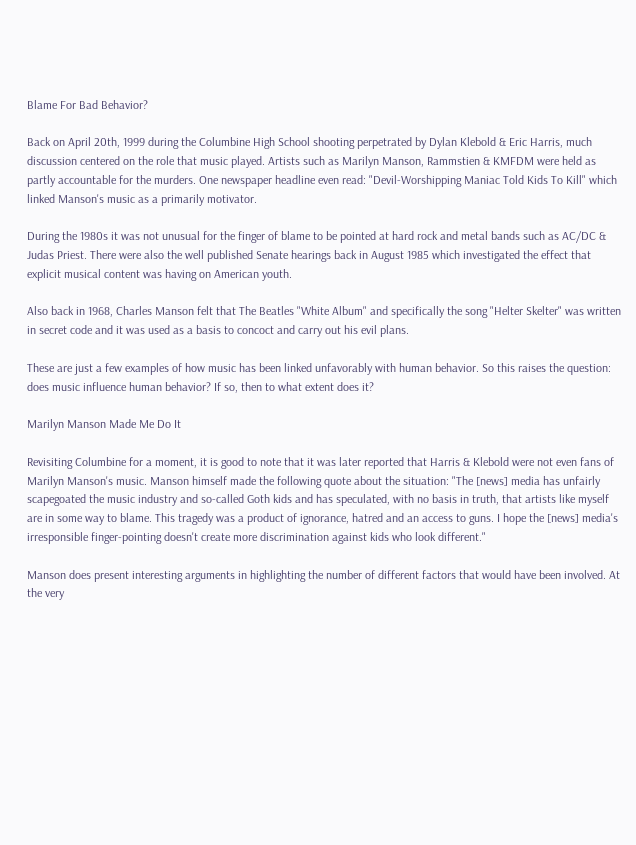Blame For Bad Behavior?

Back on April 20th, 1999 during the Columbine High School shooting perpetrated by Dylan Klebold & Eric Harris, much discussion centered on the role that music played. Artists such as Marilyn Manson, Rammstien & KMFDM were held as partly accountable for the murders. One newspaper headline even read: "Devil-Worshipping Maniac Told Kids To Kill" which linked Manson's music as a primarily motivator.

During the 1980s it was not unusual for the finger of blame to be pointed at hard rock and metal bands such as AC/DC & Judas Priest. There were also the well published Senate hearings back in August 1985 which investigated the effect that explicit musical content was having on American youth.

Also back in 1968, Charles Manson felt that The Beatles "White Album" and specifically the song "Helter Skelter" was written in secret code and it was used as a basis to concoct and carry out his evil plans.

These are just a few examples of how music has been linked unfavorably with human behavior. So this raises the question: does music influence human behavior? If so, then to what extent does it?

Marilyn Manson Made Me Do It

Revisiting Columbine for a moment, it is good to note that it was later reported that Harris & Klebold were not even fans of Marilyn Manson's music. Manson himself made the following quote about the situation: "The [news] media has unfairly scapegoated the music industry and so-called Goth kids and has speculated, with no basis in truth, that artists like myself are in some way to blame. This tragedy was a product of ignorance, hatred and an access to guns. I hope the [news] media's irresponsible finger-pointing doesn't create more discrimination against kids who look different."

Manson does present interesting arguments in highlighting the number of different factors that would have been involved. At the very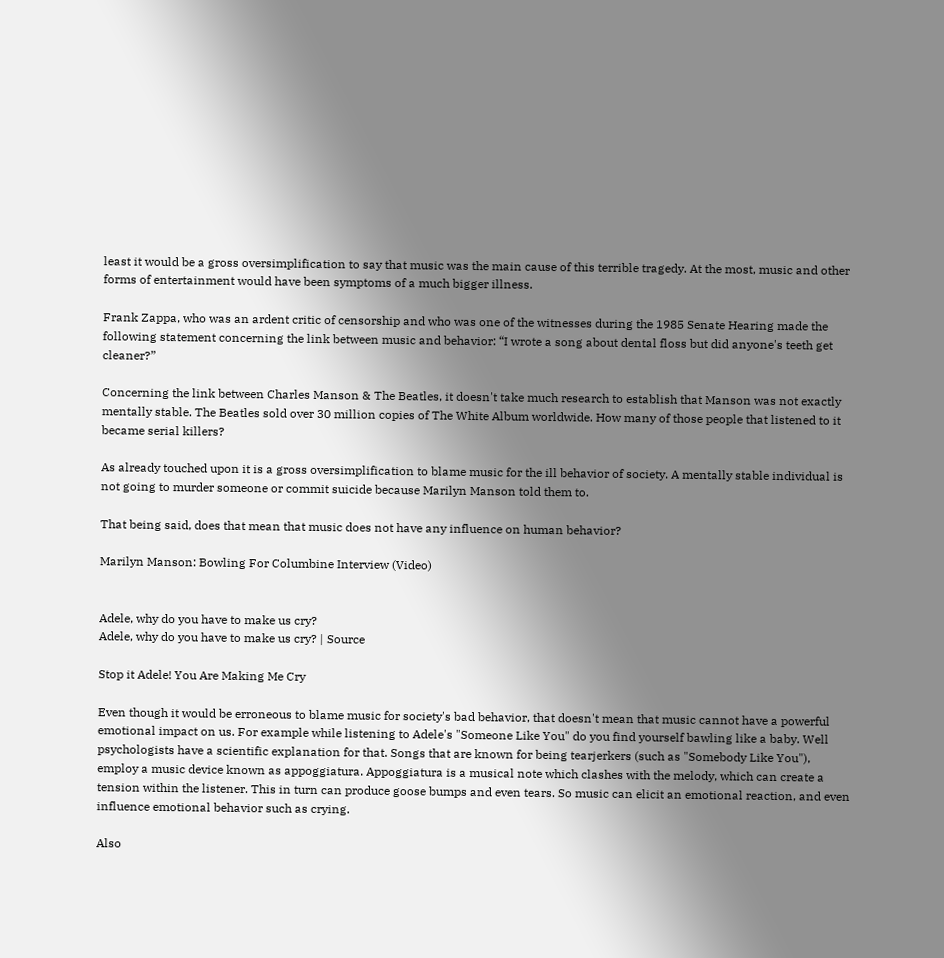least it would be a gross oversimplification to say that music was the main cause of this terrible tragedy. At the most, music and other forms of entertainment would have been symptoms of a much bigger illness.

Frank Zappa, who was an ardent critic of censorship and who was one of the witnesses during the 1985 Senate Hearing made the following statement concerning the link between music and behavior: “I wrote a song about dental floss but did anyone's teeth get cleaner?”

Concerning the link between Charles Manson & The Beatles, it doesn't take much research to establish that Manson was not exactly mentally stable. The Beatles sold over 30 million copies of The White Album worldwide. How many of those people that listened to it became serial killers?

As already touched upon it is a gross oversimplification to blame music for the ill behavior of society. A mentally stable individual is not going to murder someone or commit suicide because Marilyn Manson told them to.

That being said, does that mean that music does not have any influence on human behavior?

Marilyn Manson: Bowling For Columbine Interview (Video)


Adele, why do you have to make us cry?
Adele, why do you have to make us cry? | Source

Stop it Adele! You Are Making Me Cry

Even though it would be erroneous to blame music for society's bad behavior, that doesn't mean that music cannot have a powerful emotional impact on us. For example while listening to Adele's "Someone Like You" do you find yourself bawling like a baby. Well psychologists have a scientific explanation for that. Songs that are known for being tearjerkers (such as "Somebody Like You"), employ a music device known as appoggiatura. Appoggiatura is a musical note which clashes with the melody, which can create a tension within the listener. This in turn can produce goose bumps and even tears. So music can elicit an emotional reaction, and even influence emotional behavior such as crying.

Also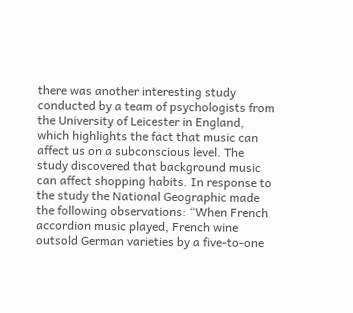there was another interesting study conducted by a team of psychologists from the University of Leicester in England, which highlights the fact that music can affect us on a subconscious level. The study discovered that background music can affect shopping habits. In response to the study the National Geographic made the following observations: “When French accordion music played, French wine outsold German varieties by a five-to-one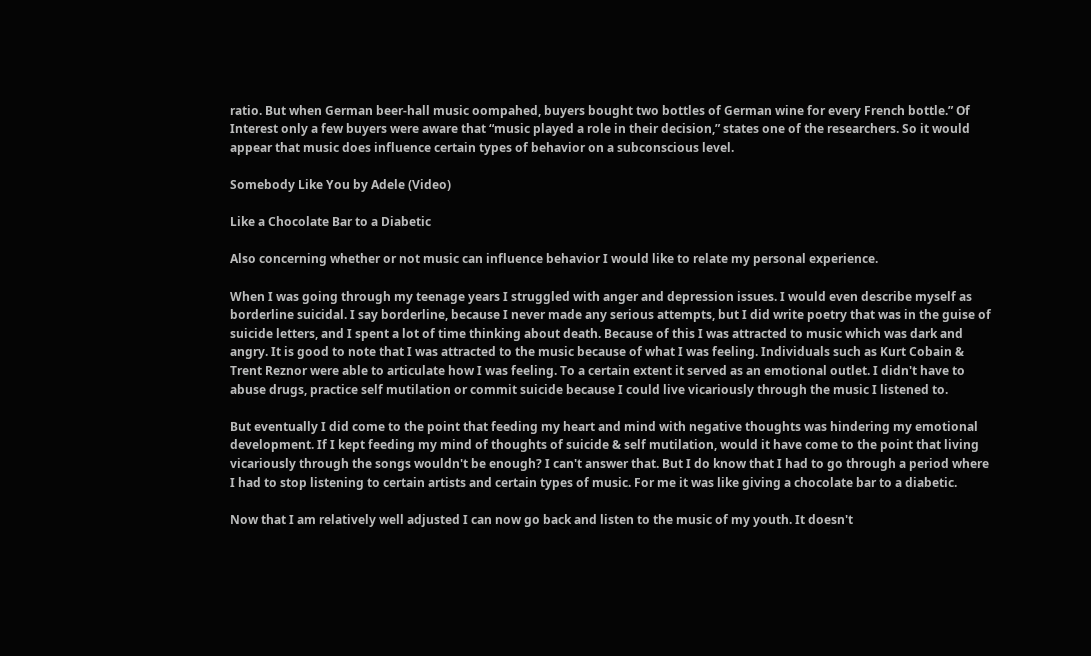ratio. But when German beer-hall music oompahed, buyers bought two bottles of German wine for every French bottle.” Of Interest only a few buyers were aware that “music played a role in their decision,” states one of the researchers. So it would appear that music does influence certain types of behavior on a subconscious level.

Somebody Like You by Adele (Video)

Like a Chocolate Bar to a Diabetic

Also concerning whether or not music can influence behavior I would like to relate my personal experience.

When I was going through my teenage years I struggled with anger and depression issues. I would even describe myself as borderline suicidal. I say borderline, because I never made any serious attempts, but I did write poetry that was in the guise of suicide letters, and I spent a lot of time thinking about death. Because of this I was attracted to music which was dark and angry. It is good to note that I was attracted to the music because of what I was feeling. Individuals such as Kurt Cobain & Trent Reznor were able to articulate how I was feeling. To a certain extent it served as an emotional outlet. I didn't have to abuse drugs, practice self mutilation or commit suicide because I could live vicariously through the music I listened to.

But eventually I did come to the point that feeding my heart and mind with negative thoughts was hindering my emotional development. If I kept feeding my mind of thoughts of suicide & self mutilation, would it have come to the point that living vicariously through the songs wouldn't be enough? I can't answer that. But I do know that I had to go through a period where I had to stop listening to certain artists and certain types of music. For me it was like giving a chocolate bar to a diabetic.

Now that I am relatively well adjusted I can now go back and listen to the music of my youth. It doesn't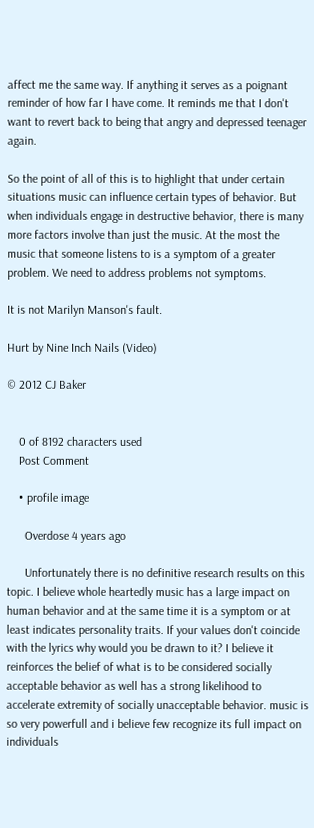affect me the same way. If anything it serves as a poignant reminder of how far I have come. It reminds me that I don't want to revert back to being that angry and depressed teenager again.

So the point of all of this is to highlight that under certain situations music can influence certain types of behavior. But when individuals engage in destructive behavior, there is many more factors involve than just the music. At the most the music that someone listens to is a symptom of a greater problem. We need to address problems not symptoms.

It is not Marilyn Manson's fault.

Hurt by Nine Inch Nails (Video)

© 2012 CJ Baker


    0 of 8192 characters used
    Post Comment

    • profile image

      Overdose 4 years ago

      Unfortunately there is no definitive research results on this topic. I believe whole heartedly music has a large impact on human behavior and at the same time it is a symptom or at least indicates personality traits. If your values don't coincide with the lyrics why would you be drawn to it? I believe it reinforces the belief of what is to be considered socially acceptable behavior as well has a strong likelihood to accelerate extremity of socially unacceptable behavior. music is so very powerfull and i believe few recognize its full impact on individuals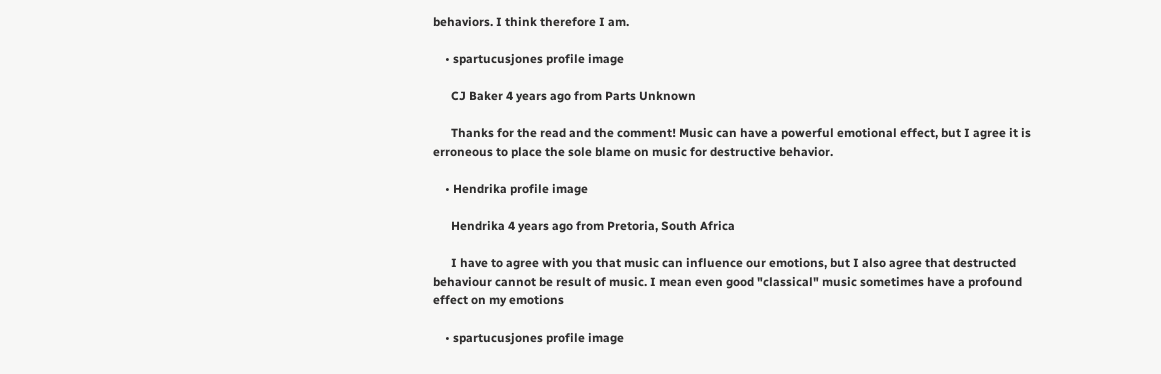behaviors. I think therefore I am.

    • spartucusjones profile image

      CJ Baker 4 years ago from Parts Unknown

      Thanks for the read and the comment! Music can have a powerful emotional effect, but I agree it is erroneous to place the sole blame on music for destructive behavior.

    • Hendrika profile image

      Hendrika 4 years ago from Pretoria, South Africa

      I have to agree with you that music can influence our emotions, but I also agree that destructed behaviour cannot be result of music. I mean even good "classical" music sometimes have a profound effect on my emotions

    • spartucusjones profile image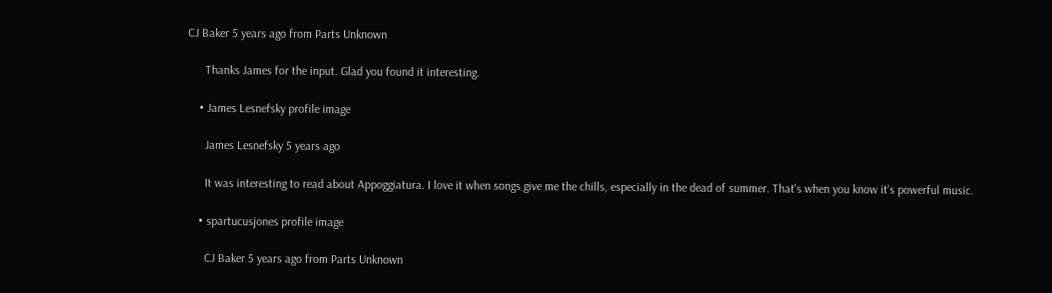CJ Baker 5 years ago from Parts Unknown

      Thanks James for the input. Glad you found it interesting.

    • James Lesnefsky profile image

      James Lesnefsky 5 years ago

      It was interesting to read about Appoggiatura. I love it when songs give me the chills, especially in the dead of summer. That's when you know it's powerful music.

    • spartucusjones profile image

      CJ Baker 5 years ago from Parts Unknown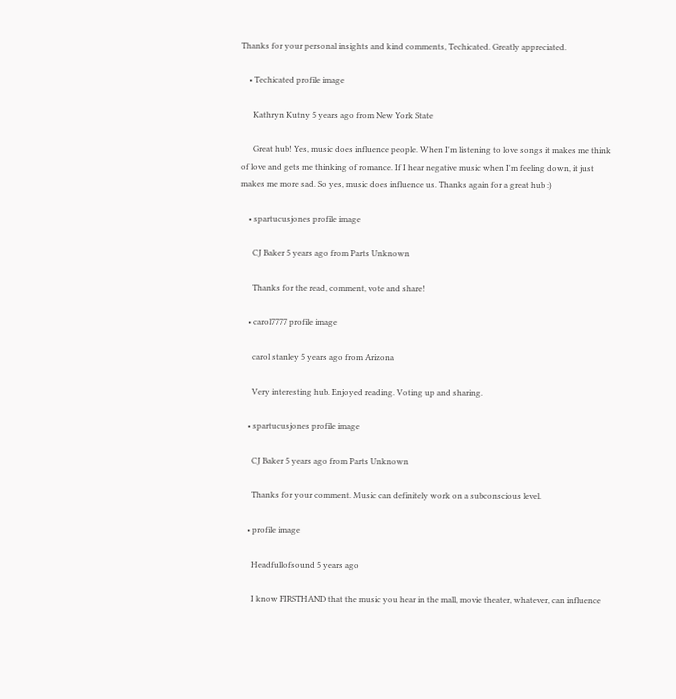Thanks for your personal insights and kind comments, Techicated. Greatly appreciated.

    • Techicated profile image

      Kathryn Kutny 5 years ago from New York State

      Great hub! Yes, music does influence people. When I'm listening to love songs it makes me think of love and gets me thinking of romance. If I hear negative music when I'm feeling down, it just makes me more sad. So yes, music does influence us. Thanks again for a great hub :)

    • spartucusjones profile image

      CJ Baker 5 years ago from Parts Unknown

      Thanks for the read, comment, vote and share!

    • carol7777 profile image

      carol stanley 5 years ago from Arizona

      Very interesting hub. Enjoyed reading. Voting up and sharing.

    • spartucusjones profile image

      CJ Baker 5 years ago from Parts Unknown

      Thanks for your comment. Music can definitely work on a subconscious level.

    • profile image

      Headfullofsound 5 years ago

      I know FIRSTHAND that the music you hear in the mall, movie theater, whatever, can influence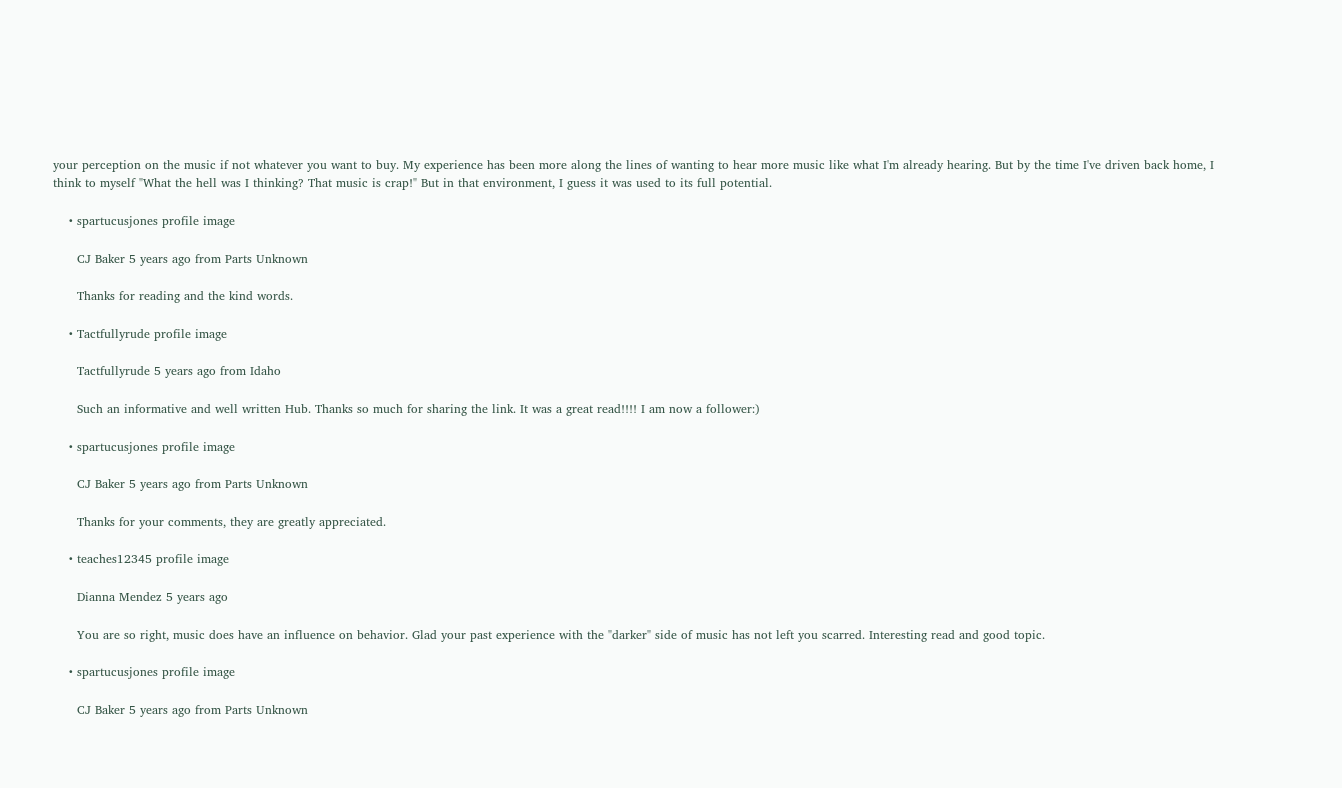your perception on the music if not whatever you want to buy. My experience has been more along the lines of wanting to hear more music like what I'm already hearing. But by the time I've driven back home, I think to myself "What the hell was I thinking? That music is crap!" But in that environment, I guess it was used to its full potential.

    • spartucusjones profile image

      CJ Baker 5 years ago from Parts Unknown

      Thanks for reading and the kind words.

    • Tactfullyrude profile image

      Tactfullyrude 5 years ago from Idaho

      Such an informative and well written Hub. Thanks so much for sharing the link. It was a great read!!!! I am now a follower:)

    • spartucusjones profile image

      CJ Baker 5 years ago from Parts Unknown

      Thanks for your comments, they are greatly appreciated.

    • teaches12345 profile image

      Dianna Mendez 5 years ago

      You are so right, music does have an influence on behavior. Glad your past experience with the "darker" side of music has not left you scarred. Interesting read and good topic.

    • spartucusjones profile image

      CJ Baker 5 years ago from Parts Unknown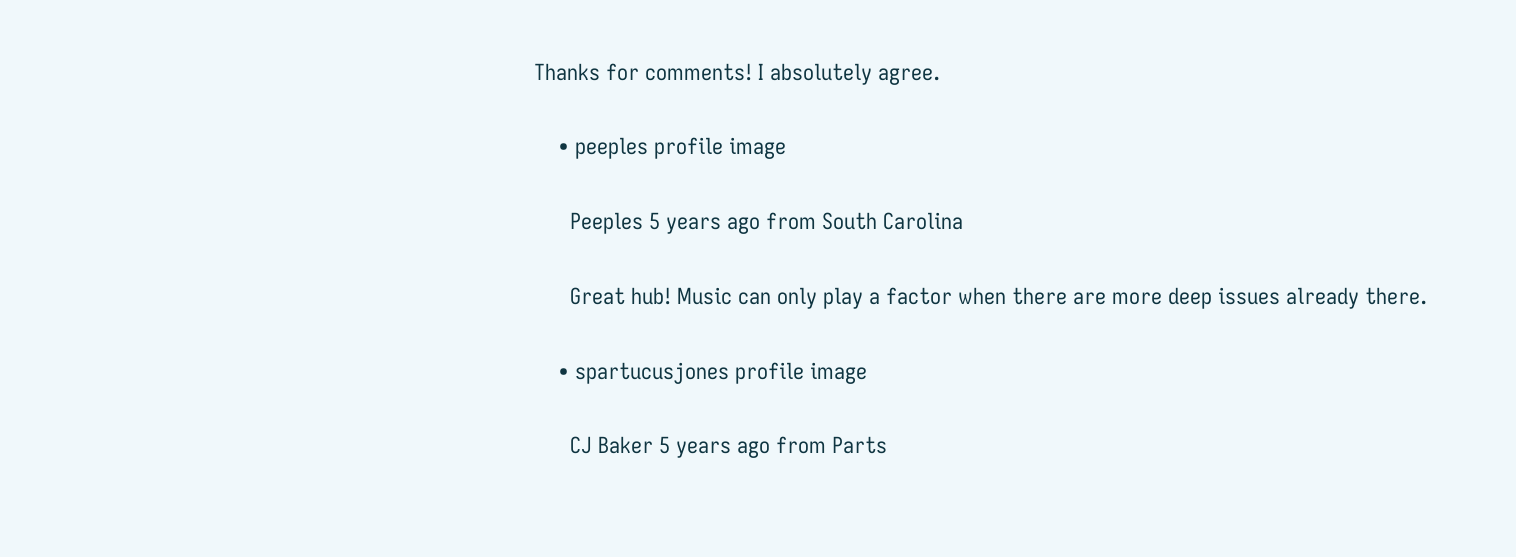Thanks for comments! I absolutely agree.

    • peeples profile image

      Peeples 5 years ago from South Carolina

      Great hub! Music can only play a factor when there are more deep issues already there.

    • spartucusjones profile image

      CJ Baker 5 years ago from Parts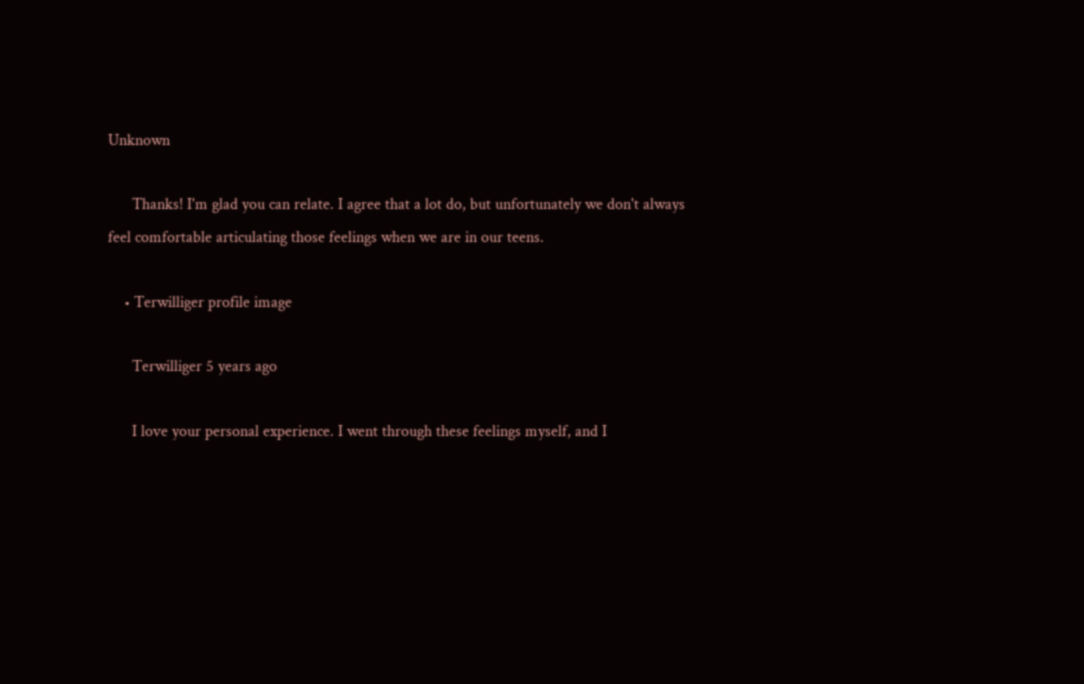Unknown

      Thanks! I'm glad you can relate. I agree that a lot do, but unfortunately we don't always feel comfortable articulating those feelings when we are in our teens.

    • Terwilliger profile image

      Terwilliger 5 years ago

      I love your personal experience. I went through these feelings myself, and I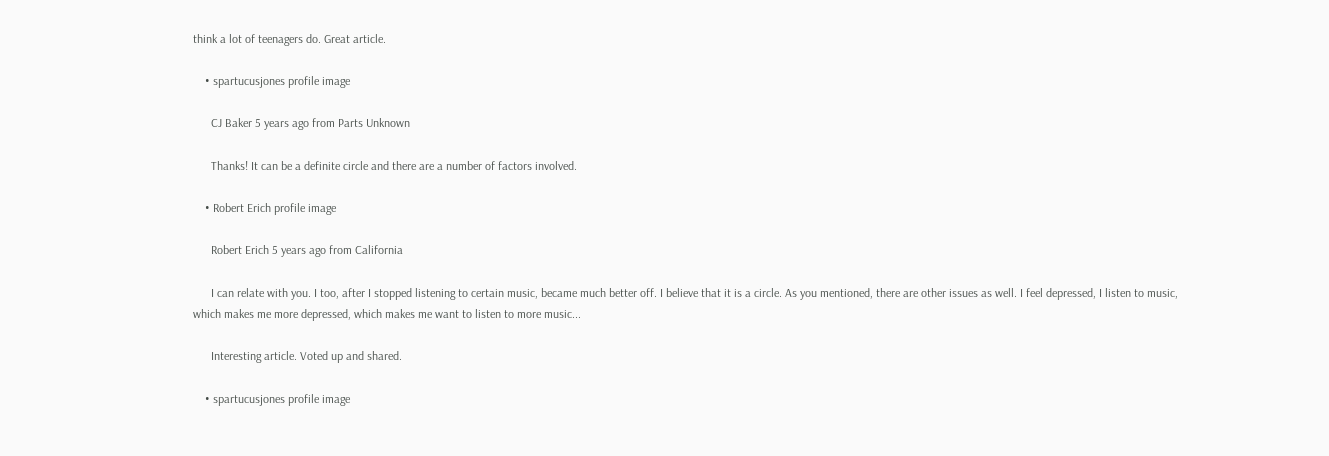think a lot of teenagers do. Great article.

    • spartucusjones profile image

      CJ Baker 5 years ago from Parts Unknown

      Thanks! It can be a definite circle and there are a number of factors involved.

    • Robert Erich profile image

      Robert Erich 5 years ago from California

      I can relate with you. I too, after I stopped listening to certain music, became much better off. I believe that it is a circle. As you mentioned, there are other issues as well. I feel depressed, I listen to music, which makes me more depressed, which makes me want to listen to more music...

      Interesting article. Voted up and shared.

    • spartucusjones profile image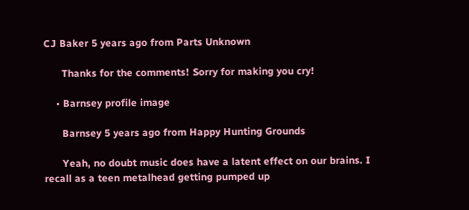CJ Baker 5 years ago from Parts Unknown

      Thanks for the comments! Sorry for making you cry!

    • Barnsey profile image

      Barnsey 5 years ago from Happy Hunting Grounds

      Yeah, no doubt music does have a latent effect on our brains. I recall as a teen metalhead getting pumped up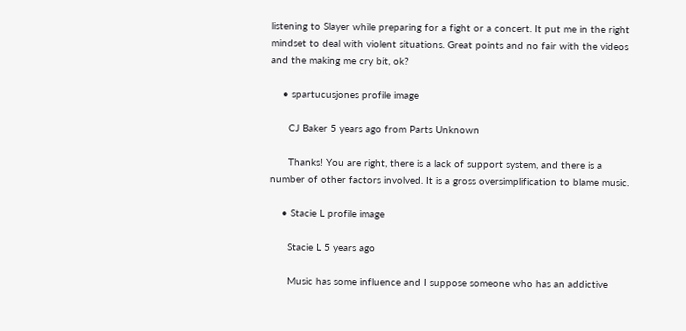listening to Slayer while preparing for a fight or a concert. It put me in the right mindset to deal with violent situations. Great points and no fair with the videos and the making me cry bit, ok?

    • spartucusjones profile image

      CJ Baker 5 years ago from Parts Unknown

      Thanks! You are right, there is a lack of support system, and there is a number of other factors involved. It is a gross oversimplification to blame music.

    • Stacie L profile image

      Stacie L 5 years ago

      Music has some influence and I suppose someone who has an addictive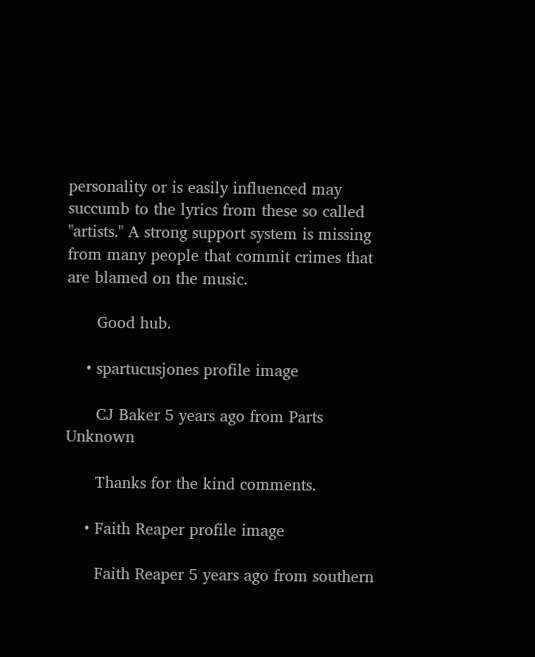personality or is easily influenced may succumb to the lyrics from these so called "artists." A strong support system is missing from many people that commit crimes that are blamed on the music.

      Good hub.

    • spartucusjones profile image

      CJ Baker 5 years ago from Parts Unknown

      Thanks for the kind comments.

    • Faith Reaper profile image

      Faith Reaper 5 years ago from southern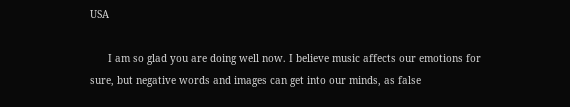USA

      I am so glad you are doing well now. I believe music affects our emotions for sure, but negative words and images can get into our minds, as false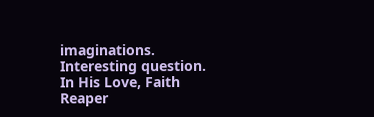imaginations. Interesting question. In His Love, Faith Reaper